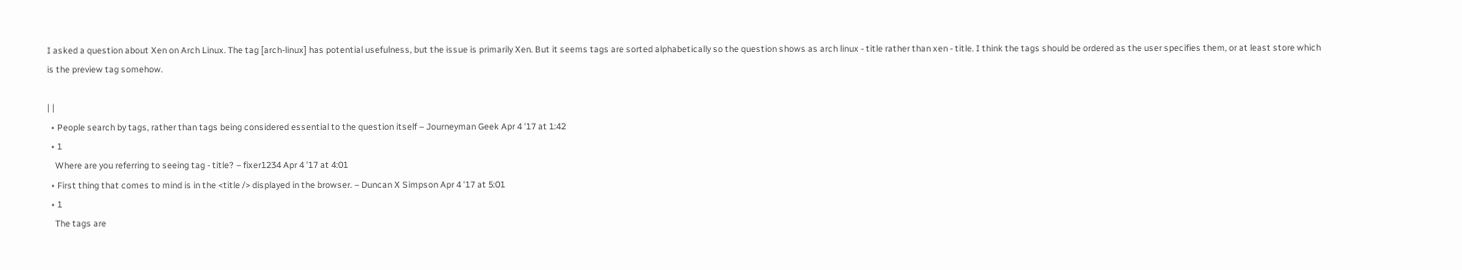I asked a question about Xen on Arch Linux. The tag [arch-linux] has potential usefulness, but the issue is primarily Xen. But it seems tags are sorted alphabetically so the question shows as arch linux - title rather than xen - title. I think the tags should be ordered as the user specifies them, or at least store which is the preview tag somehow.

| |
  • People search by tags, rather than tags being considered essential to the question itself – Journeyman Geek Apr 4 '17 at 1:42
  • 1
    Where are you referring to seeing tag - title? – fixer1234 Apr 4 '17 at 4:01
  • First thing that comes to mind is in the <title /> displayed in the browser. – Duncan X Simpson Apr 4 '17 at 5:01
  • 1
    The tags are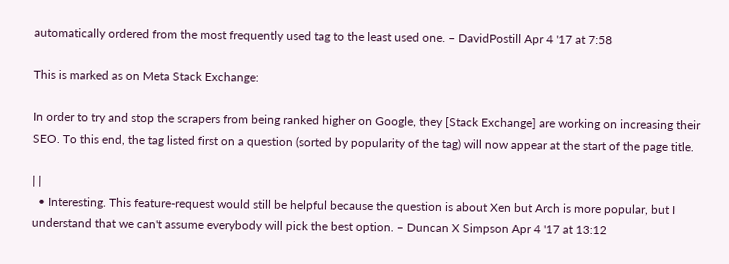automatically ordered from the most frequently used tag to the least used one. – DavidPostill Apr 4 '17 at 7:58

This is marked as on Meta Stack Exchange:

In order to try and stop the scrapers from being ranked higher on Google, they [Stack Exchange] are working on increasing their SEO. To this end, the tag listed first on a question (sorted by popularity of the tag) will now appear at the start of the page title.

| |
  • Interesting. This feature-request would still be helpful because the question is about Xen but Arch is more popular, but I understand that we can't assume everybody will pick the best option. – Duncan X Simpson Apr 4 '17 at 13:12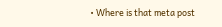• Where is that meta post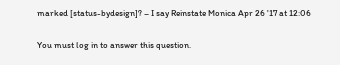marked [status-bydesign]? – I say Reinstate Monica Apr 26 '17 at 12:06

You must log in to answer this question.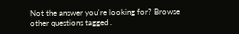Not the answer you're looking for? Browse other questions tagged .